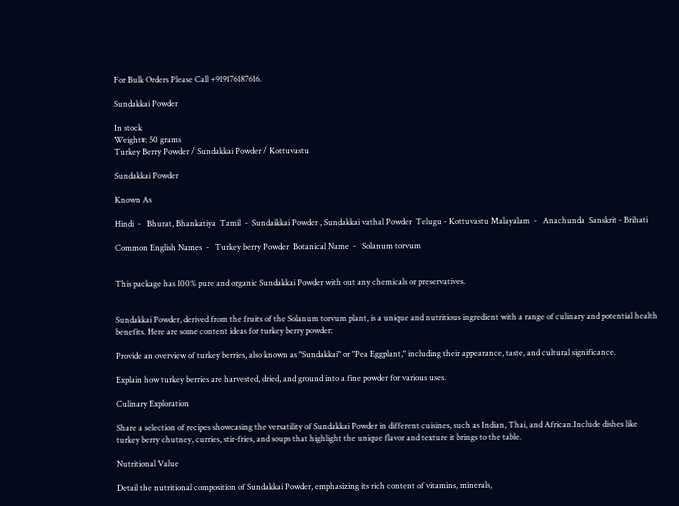For Bulk Orders Please Call +919176187616.

Sundakkai Powder

In stock
Weight#: 50 grams
Turkey Berry Powder / Sundakkai Powder / Kottuvastu

Sundakkai Powder

Known As

Hindi  -   Bhurat, Bhankatiya  Tamil  -  Sundaikkai Powder , Sundakkai vathal Powder  Telugu - Kottuvastu Malayalam  -   Anachunda  Sanskrit - Brihati

Common English Names  -   Turkey berry Powder  Botanical Name  -   Solanum torvum


This package has 100% pure and organic Sundakkai Powder with out any chemicals or preservatives.


Sundakkai Powder, derived from the fruits of the Solanum torvum plant, is a unique and nutritious ingredient with a range of culinary and potential health benefits. Here are some content ideas for turkey berry powder:

Provide an overview of turkey berries, also known as "Sundakkai" or "Pea Eggplant," including their appearance, taste, and cultural significance.

Explain how turkey berries are harvested, dried, and ground into a fine powder for various uses.

Culinary Exploration

Share a selection of recipes showcasing the versatility of Sundakkai Powder in different cuisines, such as Indian, Thai, and African.Include dishes like turkey berry chutney, curries, stir-fries, and soups that highlight the unique flavor and texture it brings to the table.

Nutritional Value

Detail the nutritional composition of Sundakkai Powder, emphasizing its rich content of vitamins, minerals,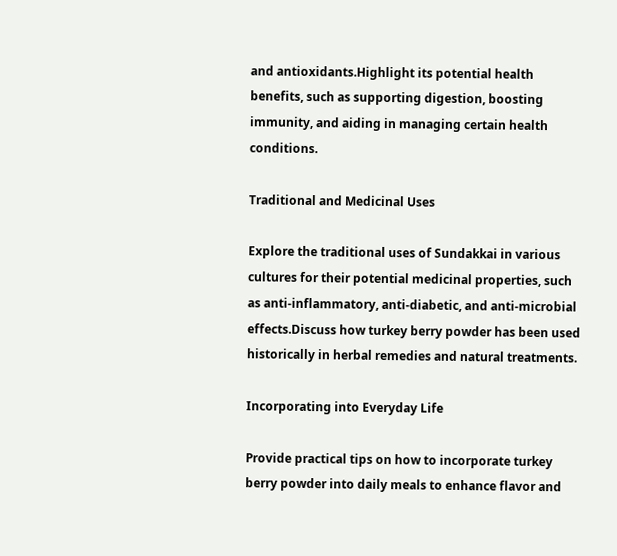and antioxidants.Highlight its potential health benefits, such as supporting digestion, boosting immunity, and aiding in managing certain health conditions.

Traditional and Medicinal Uses

Explore the traditional uses of Sundakkai in various cultures for their potential medicinal properties, such as anti-inflammatory, anti-diabetic, and anti-microbial effects.Discuss how turkey berry powder has been used historically in herbal remedies and natural treatments.

Incorporating into Everyday Life

Provide practical tips on how to incorporate turkey berry powder into daily meals to enhance flavor and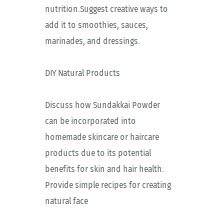nutrition.Suggest creative ways to add it to smoothies, sauces, marinades, and dressings.

DIY Natural Products

Discuss how Sundakkai Powder can be incorporated into homemade skincare or haircare products due to its potential benefits for skin and hair health.
Provide simple recipes for creating natural face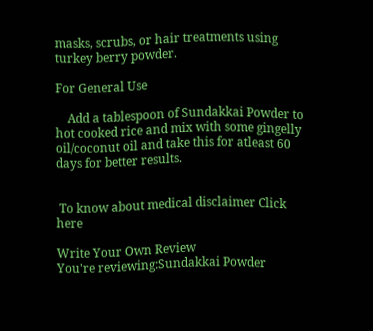masks, scrubs, or hair treatments using turkey berry powder.

For General Use

    Add a tablespoon of Sundakkai Powder to hot cooked rice and mix with some gingelly oil/coconut oil and take this for atleast 60 days for better results.


 To know about medical disclaimer Click here

Write Your Own Review
You're reviewing:Sundakkai Powder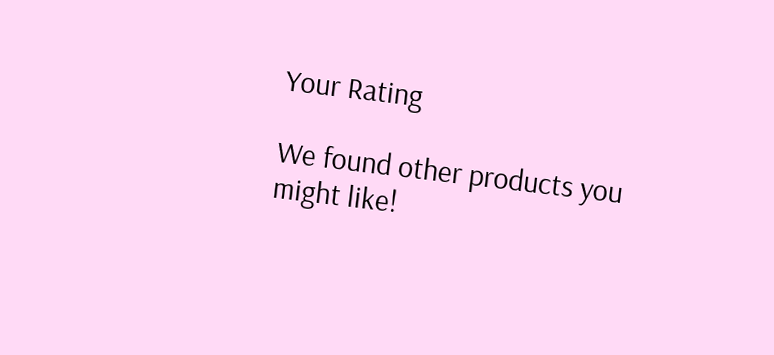Your Rating

We found other products you might like!